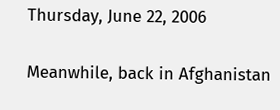Thursday, June 22, 2006

Meanwhile, back in Afghanistan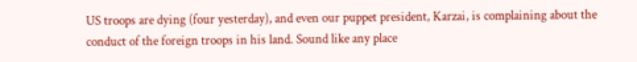US troops are dying (four yesterday), and even our puppet president, Karzai, is complaining about the conduct of the foreign troops in his land. Sound like any place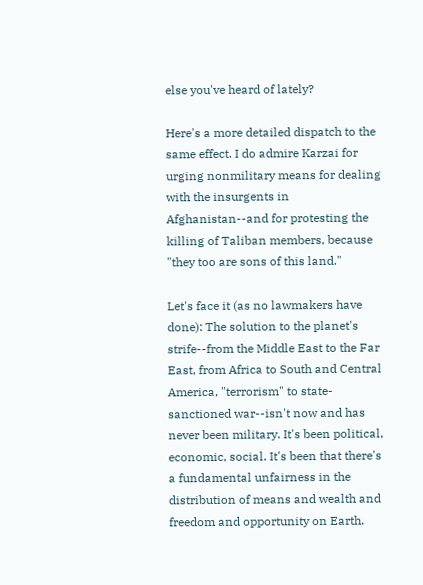else you've heard of lately?

Here's a more detailed dispatch to the same effect. I do admire Karzai for urging nonmilitary means for dealing with the insurgents in Afghanistan--and for protesting the killing of Taliban members, because "they too are sons of this land."

Let's face it (as no lawmakers have done): The solution to the planet's strife--from the Middle East to the Far East, from Africa to South and Central America, "terrorism" to state-sanctioned war--isn't now and has never been military. It's been political, economic, social. It's been that there's a fundamental unfairness in the distribution of means and wealth and freedom and opportunity on Earth.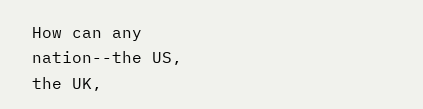How can any nation--the US, the UK,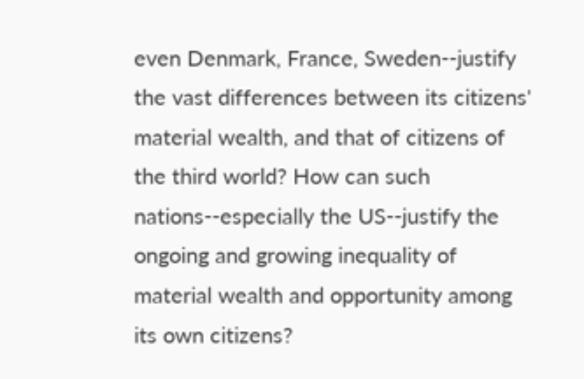even Denmark, France, Sweden--justify the vast differences between its citizens' material wealth, and that of citizens of the third world? How can such nations--especially the US--justify the ongoing and growing inequality of material wealth and opportunity among its own citizens?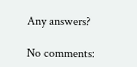Any answers?

No comments: